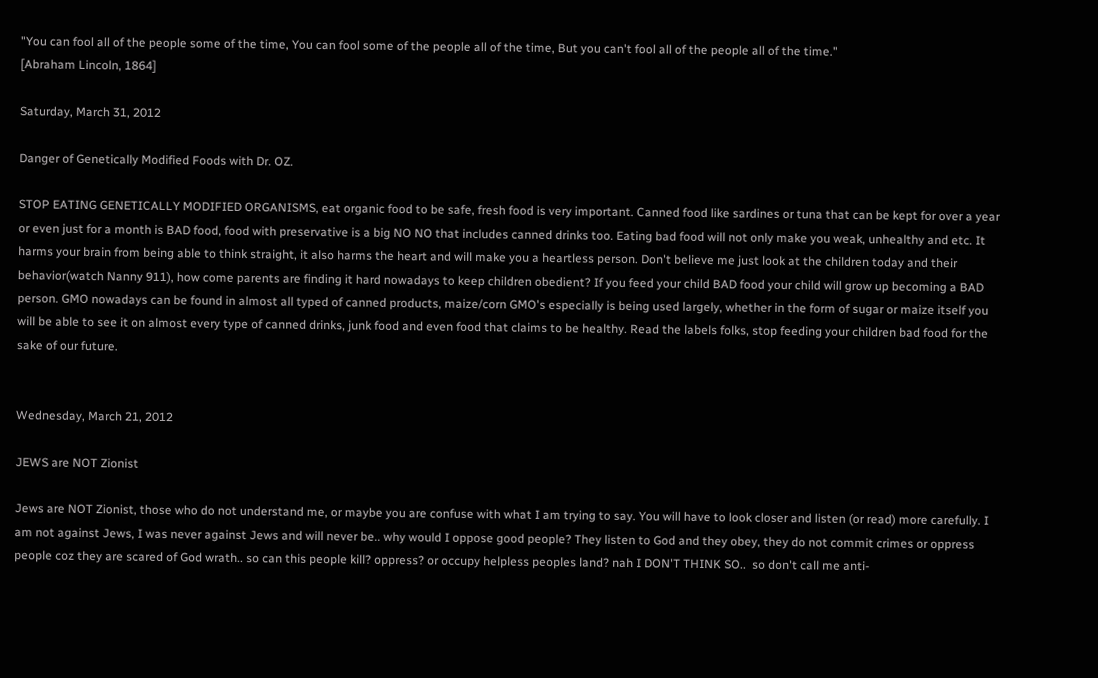"You can fool all of the people some of the time, You can fool some of the people all of the time, But you can't fool all of the people all of the time."
[Abraham Lincoln, 1864]

Saturday, March 31, 2012

Danger of Genetically Modified Foods with Dr. OZ.

STOP EATING GENETICALLY MODIFIED ORGANISMS, eat organic food to be safe, fresh food is very important. Canned food like sardines or tuna that can be kept for over a year or even just for a month is BAD food, food with preservative is a big NO NO that includes canned drinks too. Eating bad food will not only make you weak, unhealthy and etc. It harms your brain from being able to think straight, it also harms the heart and will make you a heartless person. Don't believe me just look at the children today and their behavior(watch Nanny 911), how come parents are finding it hard nowadays to keep children obedient? If you feed your child BAD food your child will grow up becoming a BAD person. GMO nowadays can be found in almost all typed of canned products, maize/corn GMO's especially is being used largely, whether in the form of sugar or maize itself you will be able to see it on almost every type of canned drinks, junk food and even food that claims to be healthy. Read the labels folks, stop feeding your children bad food for the sake of our future.


Wednesday, March 21, 2012

JEWS are NOT Zionist

Jews are NOT Zionist, those who do not understand me, or maybe you are confuse with what I am trying to say. You will have to look closer and listen (or read) more carefully. I am not against Jews, I was never against Jews and will never be.. why would I oppose good people? They listen to God and they obey, they do not commit crimes or oppress people coz they are scared of God wrath.. so can this people kill? oppress? or occupy helpless peoples land? nah I DON'T THINK SO..  so don't call me anti-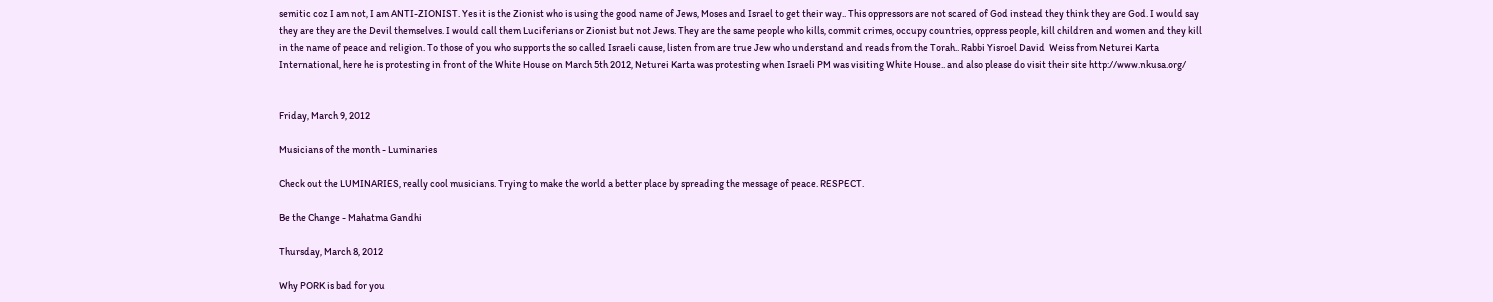semitic coz I am not, I am ANTI-ZIONIST. Yes it is the Zionist who is using the good name of Jews, Moses and Israel to get their way.. This oppressors are not scared of God instead they think they are God. I would say they are they are the Devil themselves. I would call them Luciferians or Zionist but not Jews. They are the same people who kills, commit crimes, occupy countries, oppress people, kill children and women and they kill in the name of peace and religion. To those of you who supports the so called Israeli cause, listen from are true Jew who understand and reads from the Torah.. Rabbi Yisroel David  Weiss from Neturei Karta International, here he is protesting in front of the White House on March 5th 2012, Neturei Karta was protesting when Israeli PM was visiting White House.. and also please do visit their site http://www.nkusa.org/


Friday, March 9, 2012

Musicians of the month - Luminaries

Check out the LUMINARIES, really cool musicians. Trying to make the world a better place by spreading the message of peace. RESPECT.

Be the Change - Mahatma Gandhi

Thursday, March 8, 2012

Why PORK is bad for you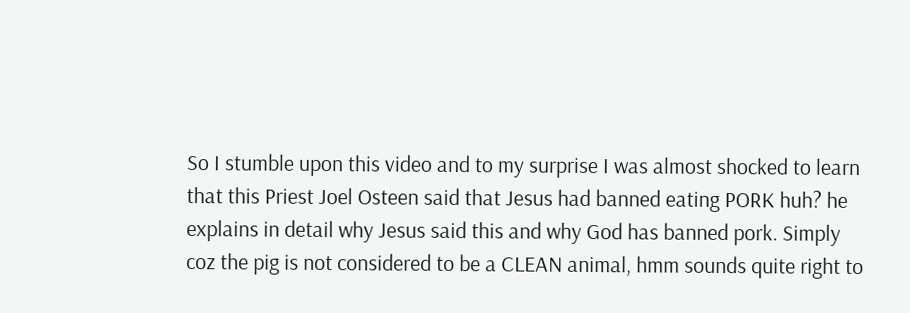So I stumble upon this video and to my surprise I was almost shocked to learn that this Priest Joel Osteen said that Jesus had banned eating PORK huh? he explains in detail why Jesus said this and why God has banned pork. Simply coz the pig is not considered to be a CLEAN animal, hmm sounds quite right to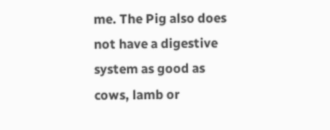me. The Pig also does not have a digestive system as good as cows, lamb or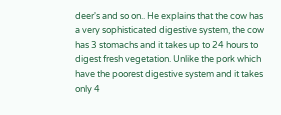deer's and so on.. He explains that the cow has a very sophisticated digestive system, the cow has 3 stomachs and it takes up to 24 hours to digest fresh vegetation. Unlike the pork which have the poorest digestive system and it takes only 4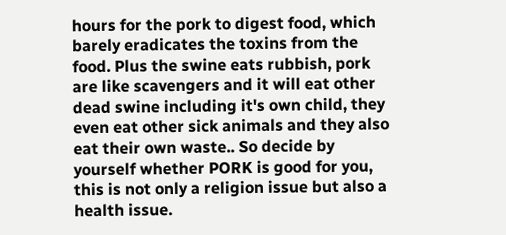hours for the pork to digest food, which barely eradicates the toxins from the food. Plus the swine eats rubbish, pork are like scavengers and it will eat other dead swine including it's own child, they even eat other sick animals and they also eat their own waste.. So decide by yourself whether PORK is good for you, this is not only a religion issue but also a health issue.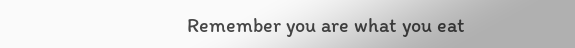Remember you are what you eat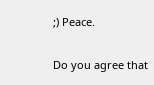;) Peace.

Do you agree that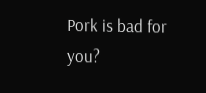Pork is bad for you?